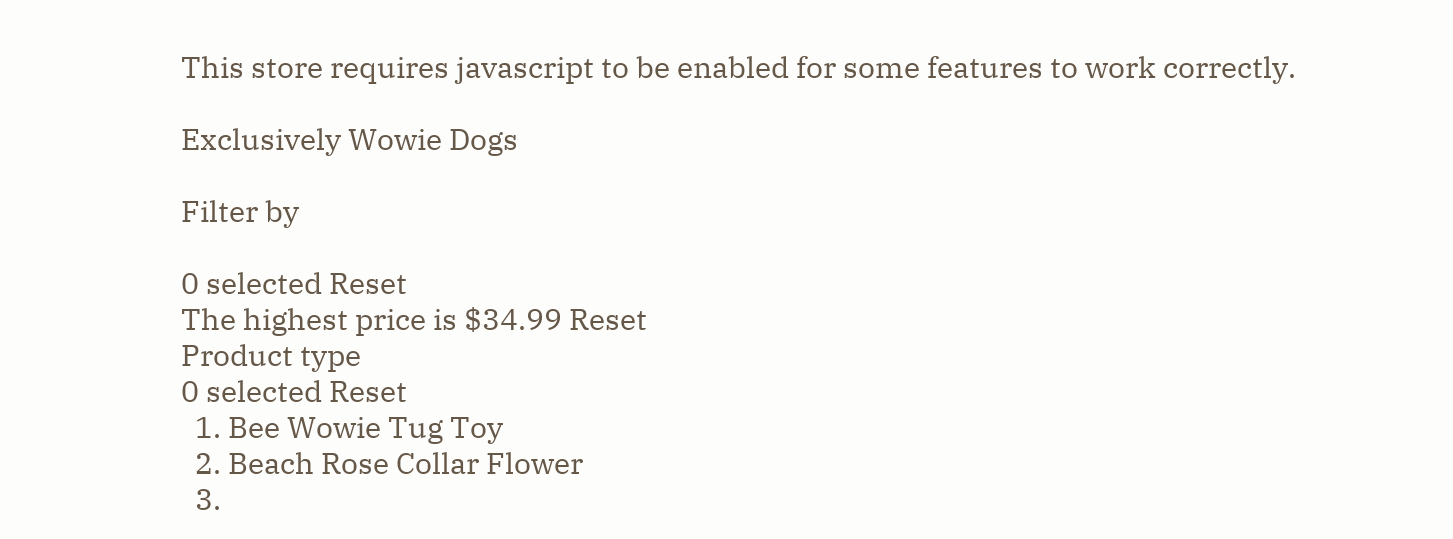This store requires javascript to be enabled for some features to work correctly.

Exclusively Wowie Dogs

Filter by

0 selected Reset
The highest price is $34.99 Reset
Product type
0 selected Reset
  1. Bee Wowie Tug Toy
  2. Beach Rose Collar Flower
  3.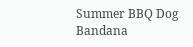Summer BBQ Dog Bandana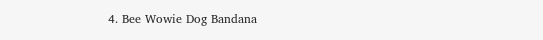4. Bee Wowie Dog Bandana